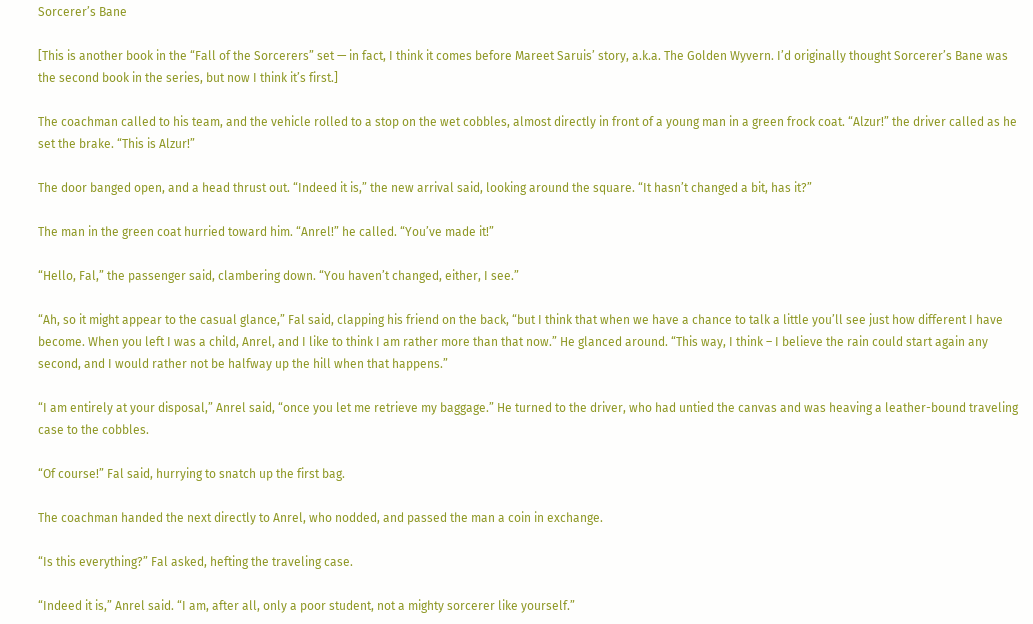Sorcerer’s Bane

[This is another book in the “Fall of the Sorcerers” set — in fact, I think it comes before Mareet Saruis’ story, a.k.a. The Golden Wyvern. I’d originally thought Sorcerer’s Bane was the second book in the series, but now I think it’s first.]

The coachman called to his team, and the vehicle rolled to a stop on the wet cobbles, almost directly in front of a young man in a green frock coat. “Alzur!” the driver called as he set the brake. “This is Alzur!”

The door banged open, and a head thrust out. “Indeed it is,” the new arrival said, looking around the square. “It hasn’t changed a bit, has it?”

The man in the green coat hurried toward him. “Anrel!” he called. “You’ve made it!”

“Hello, Fal,” the passenger said, clambering down. “You haven’t changed, either, I see.”

“Ah, so it might appear to the casual glance,” Fal said, clapping his friend on the back, “but I think that when we have a chance to talk a little you’ll see just how different I have become. When you left I was a child, Anrel, and I like to think I am rather more than that now.” He glanced around. “This way, I think – I believe the rain could start again any second, and I would rather not be halfway up the hill when that happens.”

“I am entirely at your disposal,” Anrel said, “once you let me retrieve my baggage.” He turned to the driver, who had untied the canvas and was heaving a leather-bound traveling case to the cobbles.

“Of course!” Fal said, hurrying to snatch up the first bag.

The coachman handed the next directly to Anrel, who nodded, and passed the man a coin in exchange.

“Is this everything?” Fal asked, hefting the traveling case.

“Indeed it is,” Anrel said. “I am, after all, only a poor student, not a mighty sorcerer like yourself.”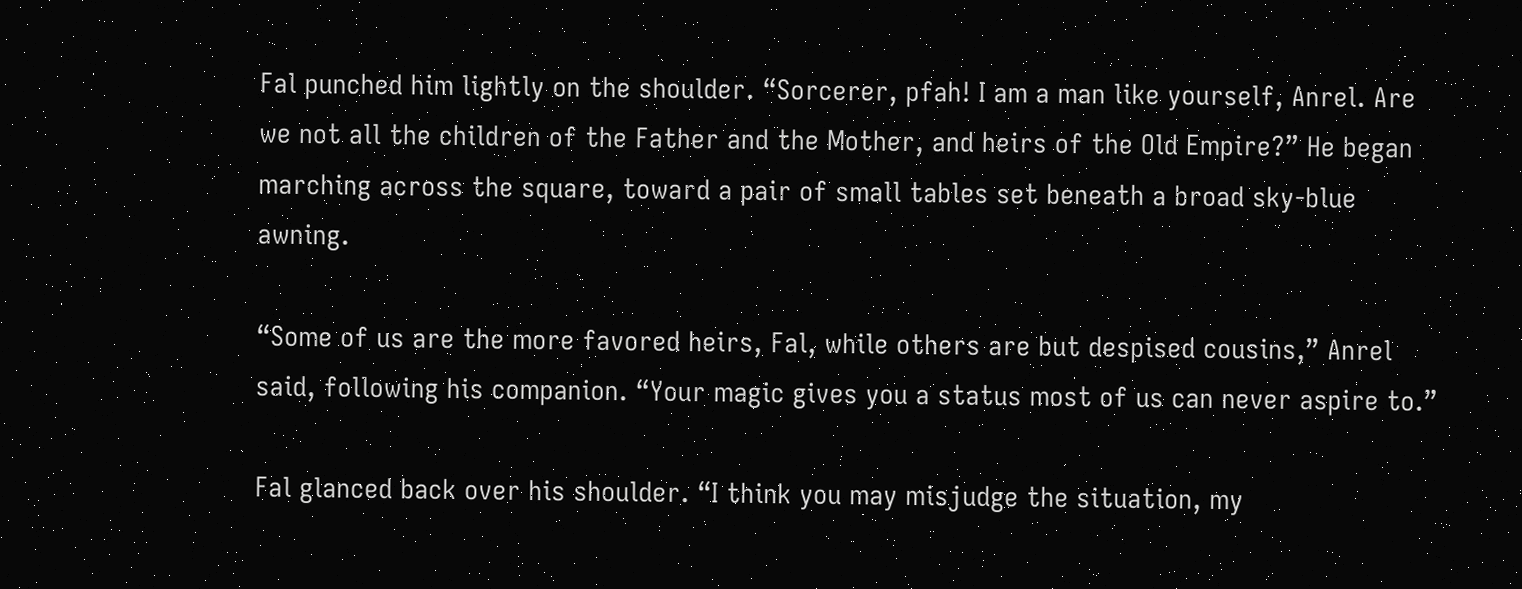Fal punched him lightly on the shoulder. “Sorcerer, pfah! I am a man like yourself, Anrel. Are we not all the children of the Father and the Mother, and heirs of the Old Empire?” He began marching across the square, toward a pair of small tables set beneath a broad sky-blue awning.

“Some of us are the more favored heirs, Fal, while others are but despised cousins,” Anrel said, following his companion. “Your magic gives you a status most of us can never aspire to.”

Fal glanced back over his shoulder. “I think you may misjudge the situation, my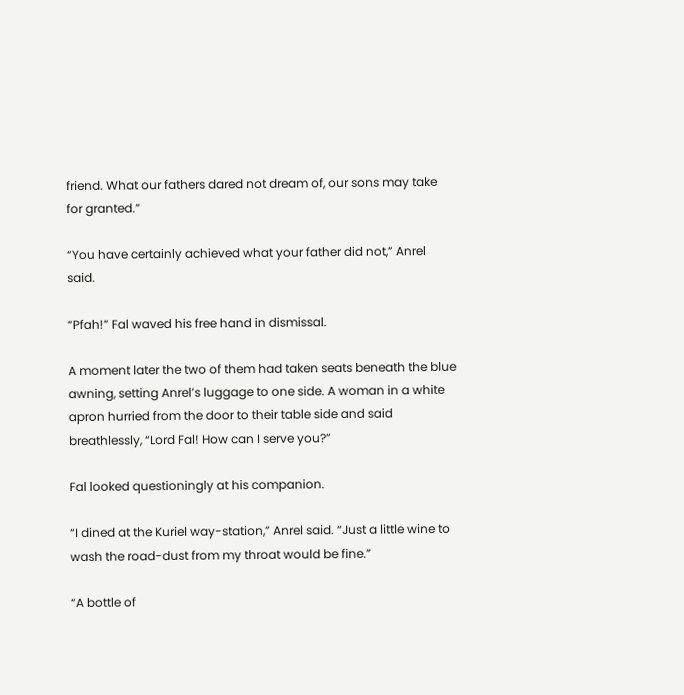friend. What our fathers dared not dream of, our sons may take for granted.”

“You have certainly achieved what your father did not,” Anrel said.

“Pfah!” Fal waved his free hand in dismissal.

A moment later the two of them had taken seats beneath the blue awning, setting Anrel’s luggage to one side. A woman in a white apron hurried from the door to their table side and said breathlessly, “Lord Fal! How can I serve you?”

Fal looked questioningly at his companion.

“I dined at the Kuriel way-station,” Anrel said. “Just a little wine to wash the road-dust from my throat would be fine.”

“A bottle of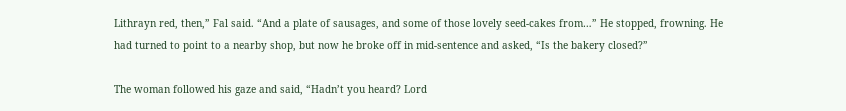Lithrayn red, then,” Fal said. “And a plate of sausages, and some of those lovely seed-cakes from…” He stopped, frowning. He had turned to point to a nearby shop, but now he broke off in mid-sentence and asked, “Is the bakery closed?”

The woman followed his gaze and said, “Hadn’t you heard? Lord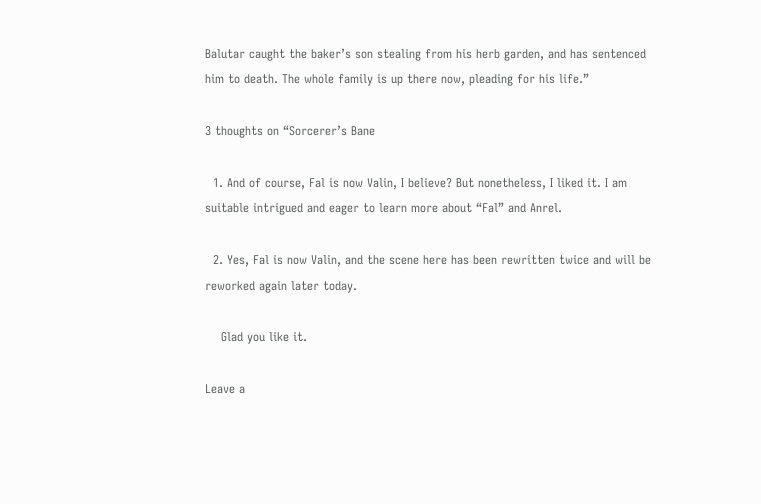Balutar caught the baker’s son stealing from his herb garden, and has sentenced him to death. The whole family is up there now, pleading for his life.”

3 thoughts on “Sorcerer’s Bane

  1. And of course, Fal is now Valin, I believe? But nonetheless, I liked it. I am suitable intrigued and eager to learn more about “Fal” and Anrel.

  2. Yes, Fal is now Valin, and the scene here has been rewritten twice and will be reworked again later today.

    Glad you like it.

Leave a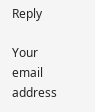Reply

Your email address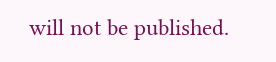will not be published.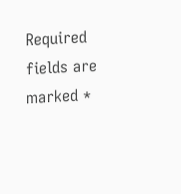Required fields are marked *